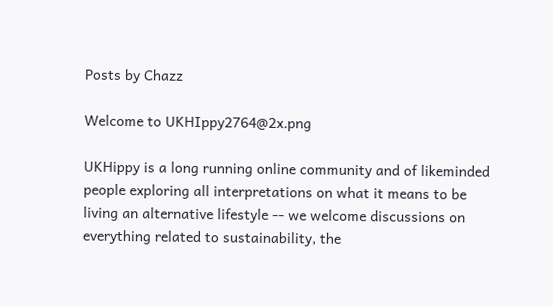Posts by Chazz

Welcome to UKHIppy2764@2x.png

UKHippy is a long running online community and of likeminded people exploring all interpretations on what it means to be living an alternative lifestyle -- we welcome discussions on everything related to sustainability, the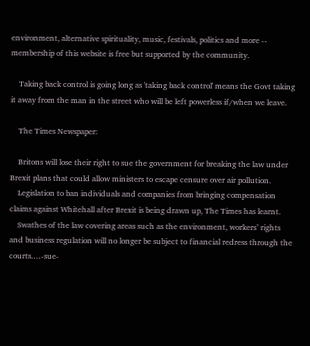environment, alternative spirituality, music, festivals, politics and more -- membership of this website is free but supported by the community.

    Taking back control is going long as 'taking back control' means the Govt taking it away from the man in the street who will be left powerless if/when we leave.

    The Times Newspaper:

    Britons will lose their right to sue the government for breaking the law under Brexit plans that could allow ministers to escape censure over air pollution.
    Legislation to ban individuals and companies from bringing compensation claims against Whitehall after Brexit is being drawn up, The Times has learnt.
    Swathes of the law covering areas such as the environment, workers’ rights and business regulation will no longer be subject to financial redress through the courts.…-sue-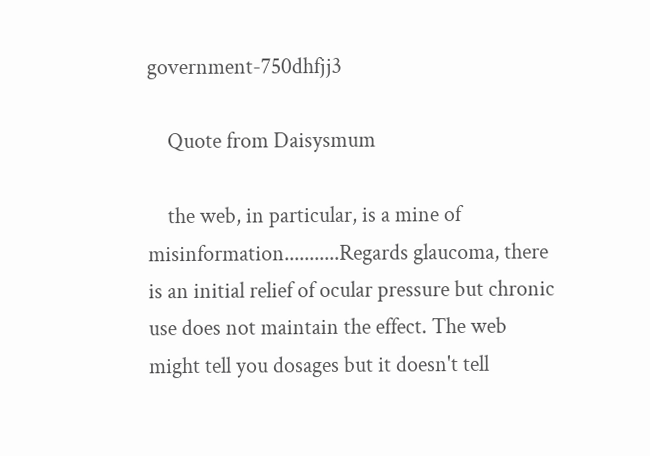government-750dhfjj3

    Quote from Daisysmum

    the web, in particular, is a mine of misinformation...........Regards glaucoma, there is an initial relief of ocular pressure but chronic use does not maintain the effect. The web might tell you dosages but it doesn't tell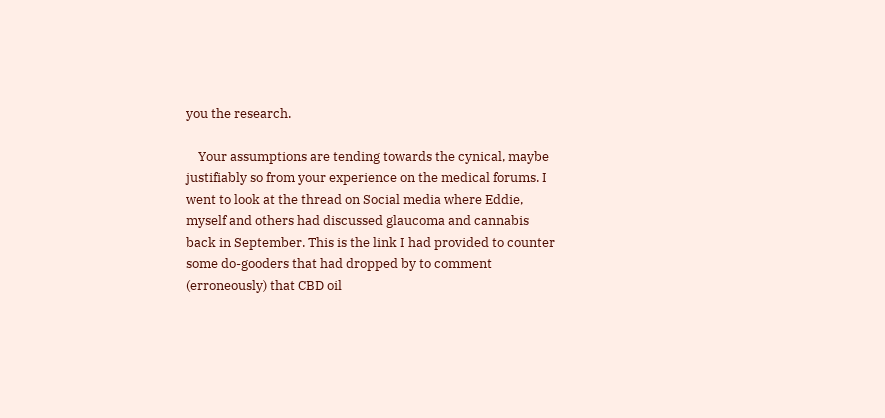you the research.

    Your assumptions are tending towards the cynical, maybe justifiably so from your experience on the medical forums. I went to look at the thread on Social media where Eddie, myself and others had discussed glaucoma and cannabis back in September. This is the link I had provided to counter some do-gooders that had dropped by to comment (erroneously) that CBD oil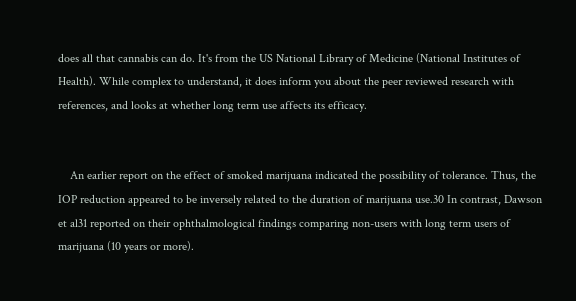does all that cannabis can do. It's from the US National Library of Medicine (National Institutes of Health). While complex to understand, it does inform you about the peer reviewed research with references, and looks at whether long term use affects its efficacy.


    An earlier report on the effect of smoked marijuana indicated the possibility of tolerance. Thus, the IOP reduction appeared to be inversely related to the duration of marijuana use.30 In contrast, Dawson et al31 reported on their ophthalmological findings comparing non-users with long term users of marijuana (10 years or more).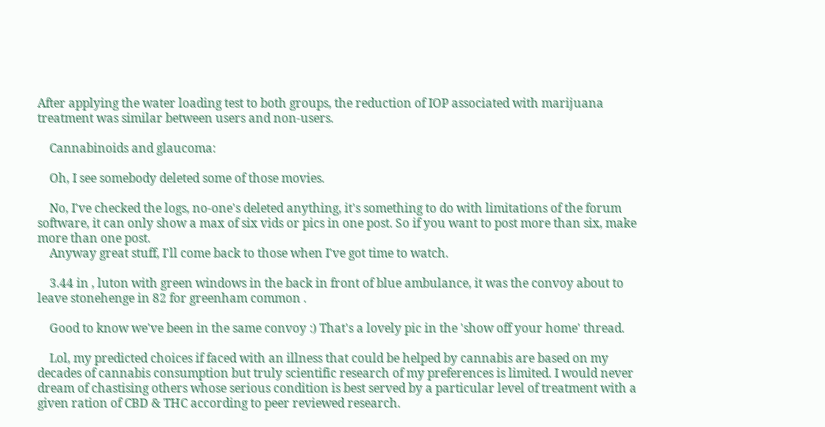After applying the water loading test to both groups, the reduction of IOP associated with marijuana treatment was similar between users and non-users.

    Cannabinoids and glaucoma:

    Oh, I see somebody deleted some of those movies.

    No, I've checked the logs, no-one's deleted anything, it's something to do with limitations of the forum software, it can only show a max of six vids or pics in one post. So if you want to post more than six, make more than one post.
    Anyway great stuff, I'll come back to those when I've got time to watch.

    3.44 in , luton with green windows in the back in front of blue ambulance, it was the convoy about to leave stonehenge in 82 for greenham common .

    Good to know we've been in the same convoy :) That's a lovely pic in the 'show off your home' thread.

    Lol, my predicted choices if faced with an illness that could be helped by cannabis are based on my decades of cannabis consumption but truly scientific research of my preferences is limited. I would never dream of chastising others whose serious condition is best served by a particular level of treatment with a given ration of CBD & THC according to peer reviewed research.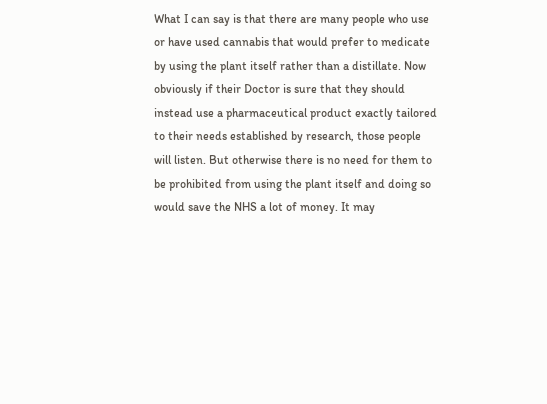What I can say is that there are many people who use or have used cannabis that would prefer to medicate by using the plant itself rather than a distillate. Now obviously if their Doctor is sure that they should instead use a pharmaceutical product exactly tailored to their needs established by research, those people will listen. But otherwise there is no need for them to be prohibited from using the plant itself and doing so would save the NHS a lot of money. It may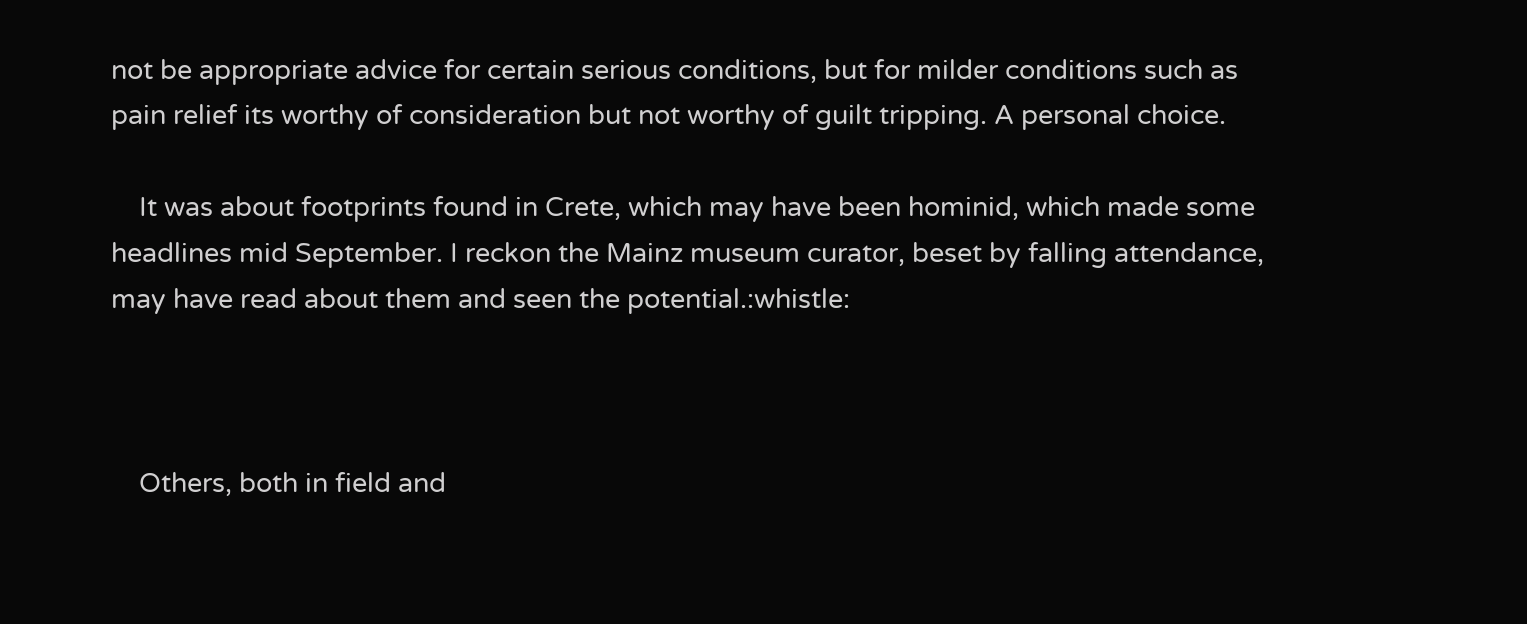not be appropriate advice for certain serious conditions, but for milder conditions such as pain relief its worthy of consideration but not worthy of guilt tripping. A personal choice.

    It was about footprints found in Crete, which may have been hominid, which made some headlines mid September. I reckon the Mainz museum curator, beset by falling attendance, may have read about them and seen the potential.:whistle:



    Others, both in field and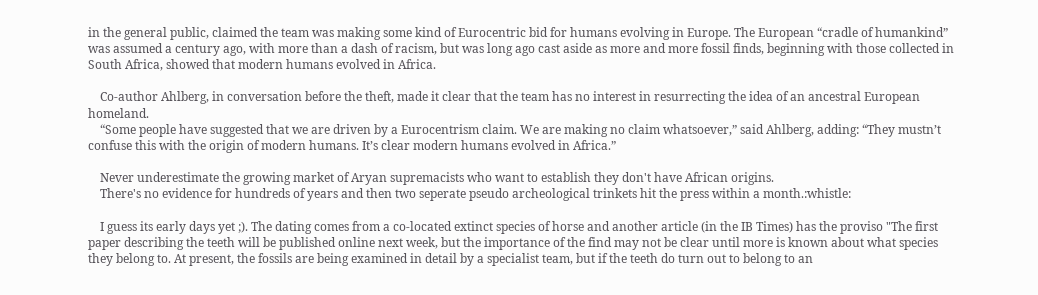in the general public, claimed the team was making some kind of Eurocentric bid for humans evolving in Europe. The European “cradle of humankind” was assumed a century ago, with more than a dash of racism, but was long ago cast aside as more and more fossil finds, beginning with those collected in South Africa, showed that modern humans evolved in Africa.

    Co-author Ahlberg, in conversation before the theft, made it clear that the team has no interest in resurrecting the idea of an ancestral European homeland.
    “Some people have suggested that we are driven by a Eurocentrism claim. We are making no claim whatsoever,” said Ahlberg, adding: “They mustn’t confuse this with the origin of modern humans. It’s clear modern humans evolved in Africa.”

    Never underestimate the growing market of Aryan supremacists who want to establish they don't have African origins.
    There's no evidence for hundreds of years and then two seperate pseudo archeological trinkets hit the press within a month.:whistle:

    I guess its early days yet ;). The dating comes from a co-located extinct species of horse and another article (in the IB Times) has the proviso "The first paper describing the teeth will be published online next week, but the importance of the find may not be clear until more is known about what species they belong to. At present, the fossils are being examined in detail by a specialist team, but if the teeth do turn out to belong to an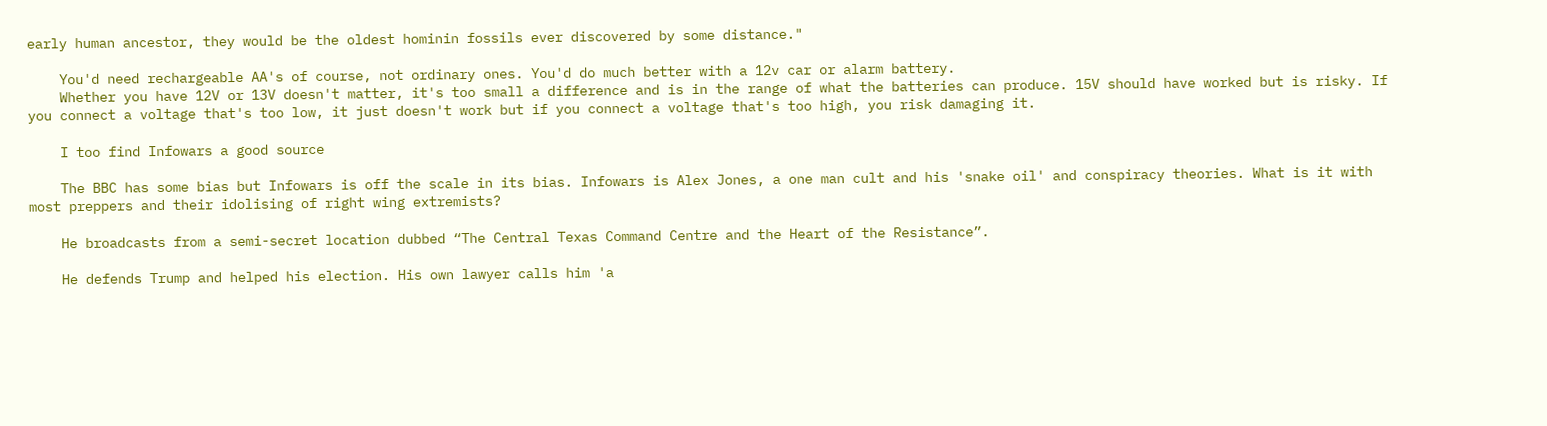early human ancestor, they would be the oldest hominin fossils ever discovered by some distance."

    You'd need rechargeable AA's of course, not ordinary ones. You'd do much better with a 12v car or alarm battery.
    Whether you have 12V or 13V doesn't matter, it's too small a difference and is in the range of what the batteries can produce. 15V should have worked but is risky. If you connect a voltage that's too low, it just doesn't work but if you connect a voltage that's too high, you risk damaging it.

    I too find Infowars a good source

    The BBC has some bias but Infowars is off the scale in its bias. Infowars is Alex Jones, a one man cult and his 'snake oil' and conspiracy theories. What is it with most preppers and their idolising of right wing extremists?

    He broadcasts from a semi-secret location dubbed “The Central Texas Command Centre and the Heart of the Resistance”.

    He defends Trump and helped his election. His own lawyer calls him 'a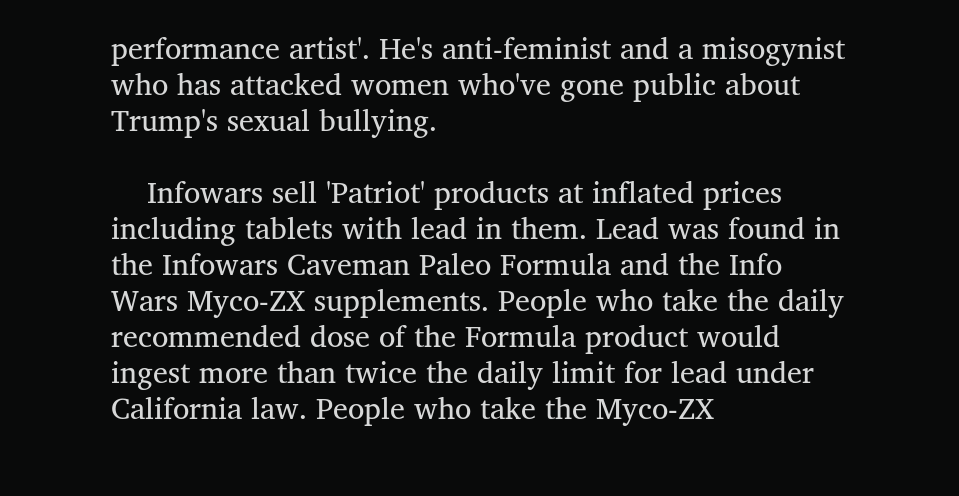performance artist'. He's anti-feminist and a misogynist who has attacked women who've gone public about Trump's sexual bullying.

    Infowars sell 'Patriot' products at inflated prices including tablets with lead in them. Lead was found in the Infowars Caveman Paleo Formula and the Info Wars Myco-ZX supplements. People who take the daily recommended dose of the Formula product would ingest more than twice the daily limit for lead under California law. People who take the Myco-ZX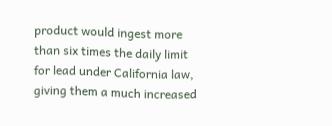product would ingest more than six times the daily limit for lead under California law, giving them a much increased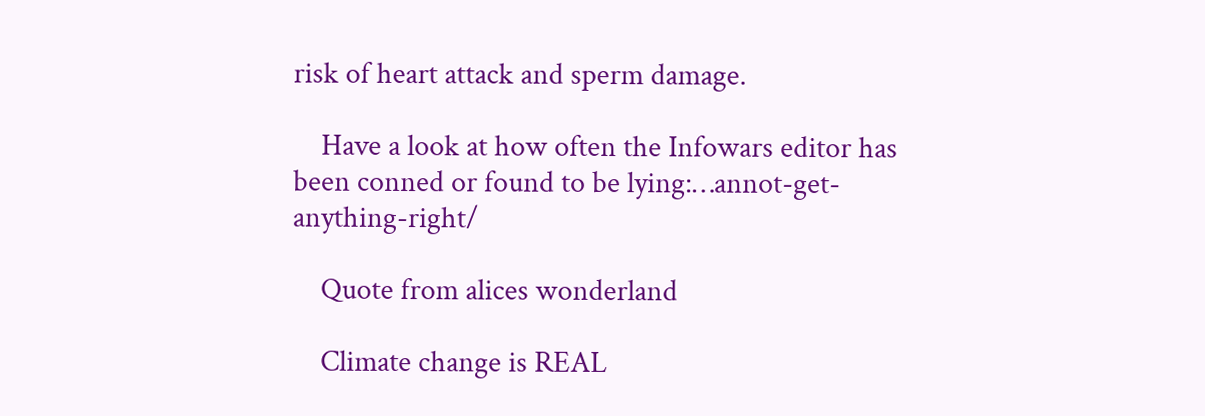risk of heart attack and sperm damage.

    Have a look at how often the Infowars editor has been conned or found to be lying:…annot-get-anything-right/

    Quote from alices wonderland

    Climate change is REAL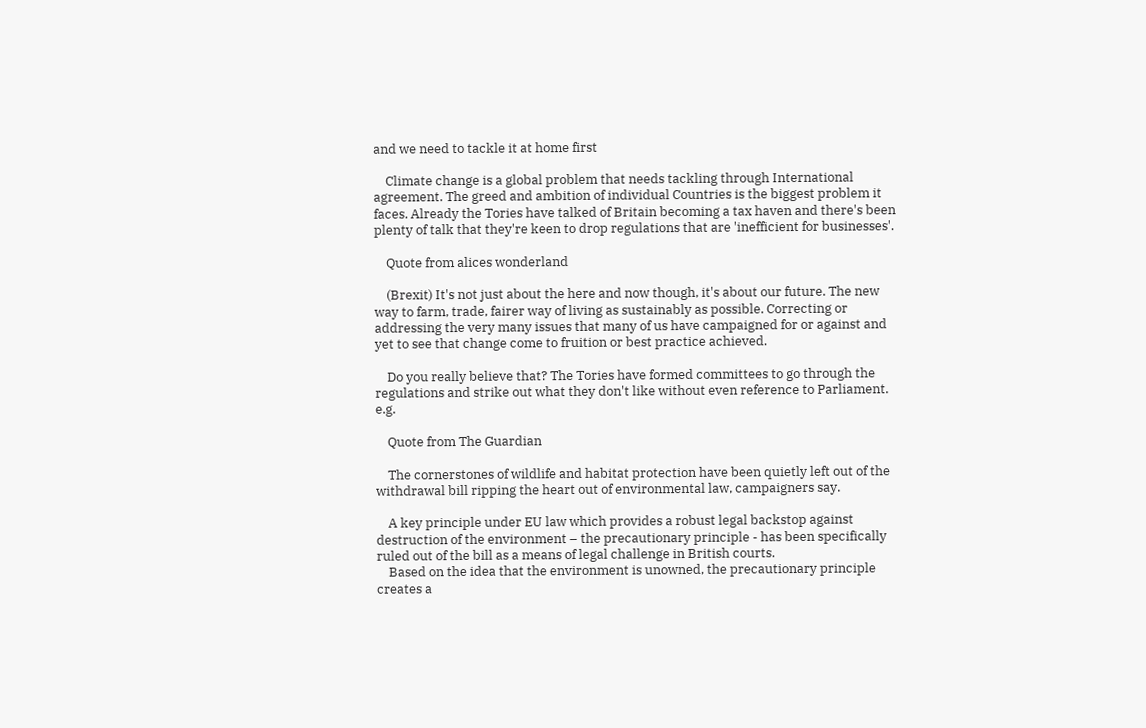and we need to tackle it at home first

    Climate change is a global problem that needs tackling through International agreement. The greed and ambition of individual Countries is the biggest problem it faces. Already the Tories have talked of Britain becoming a tax haven and there's been plenty of talk that they're keen to drop regulations that are 'inefficient for businesses'.

    Quote from alices wonderland

    (Brexit) It's not just about the here and now though, it's about our future. The new way to farm, trade, fairer way of living as sustainably as possible. Correcting or addressing the very many issues that many of us have campaigned for or against and yet to see that change come to fruition or best practice achieved.

    Do you really believe that? The Tories have formed committees to go through the regulations and strike out what they don't like without even reference to Parliament. e.g.

    Quote from The Guardian

    The cornerstones of wildlife and habitat protection have been quietly left out of the withdrawal bill ripping the heart out of environmental law, campaigners say.

    A key principle under EU law which provides a robust legal backstop against destruction of the environment – the precautionary principle - has been specifically ruled out of the bill as a means of legal challenge in British courts.
    Based on the idea that the environment is unowned, the precautionary principle creates a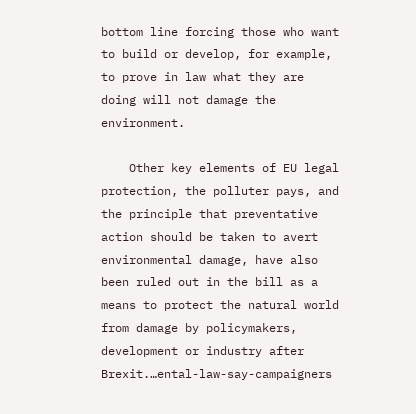bottom line forcing those who want to build or develop, for example, to prove in law what they are doing will not damage the environment.

    Other key elements of EU legal protection, the polluter pays, and the principle that preventative action should be taken to avert environmental damage, have also been ruled out in the bill as a means to protect the natural world from damage by policymakers, development or industry after Brexit.…ental-law-say-campaigners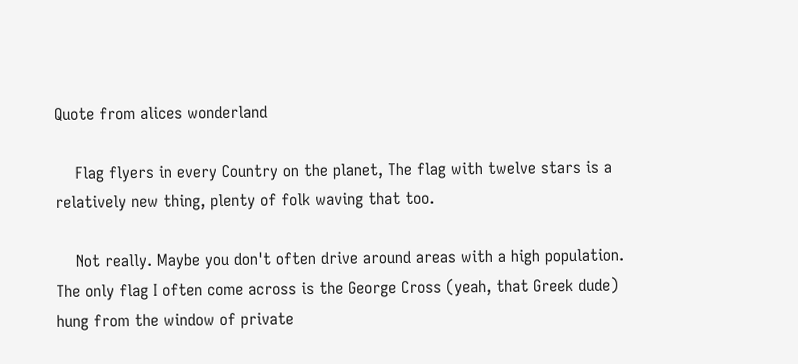Quote from alices wonderland

    Flag flyers in every Country on the planet, The flag with twelve stars is a relatively new thing, plenty of folk waving that too.

    Not really. Maybe you don't often drive around areas with a high population. The only flag I often come across is the George Cross (yeah, that Greek dude) hung from the window of private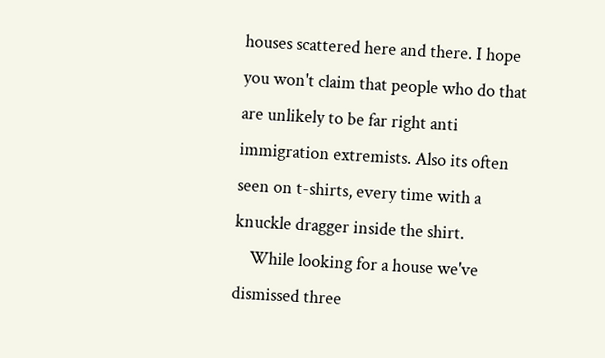houses scattered here and there. I hope you won't claim that people who do that are unlikely to be far right anti immigration extremists. Also its often seen on t-shirts, every time with a knuckle dragger inside the shirt.
    While looking for a house we've dismissed three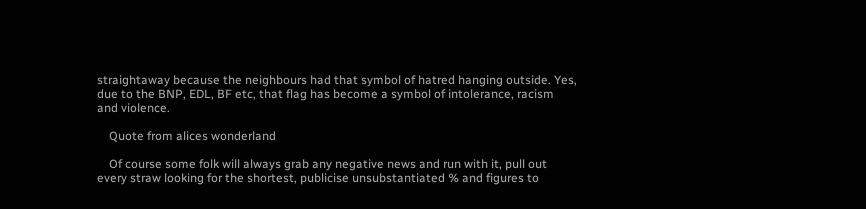straightaway because the neighbours had that symbol of hatred hanging outside. Yes, due to the BNP, EDL, BF etc, that flag has become a symbol of intolerance, racism and violence.

    Quote from alices wonderland

    Of course some folk will always grab any negative news and run with it, pull out every straw looking for the shortest, publicise unsubstantiated % and figures to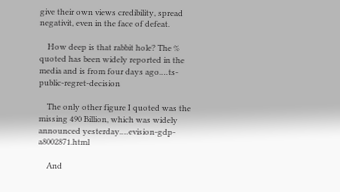give their own views credibility, spread negativit, even in the face of defeat.

    How deep is that rabbit hole? The % quoted has been widely reported in the media and is from four days ago.…ts-public-regret-decision

    The only other figure I quoted was the missing 490 Billion, which was widely announced yesterday.…evision-gdp-a8002871.html

    And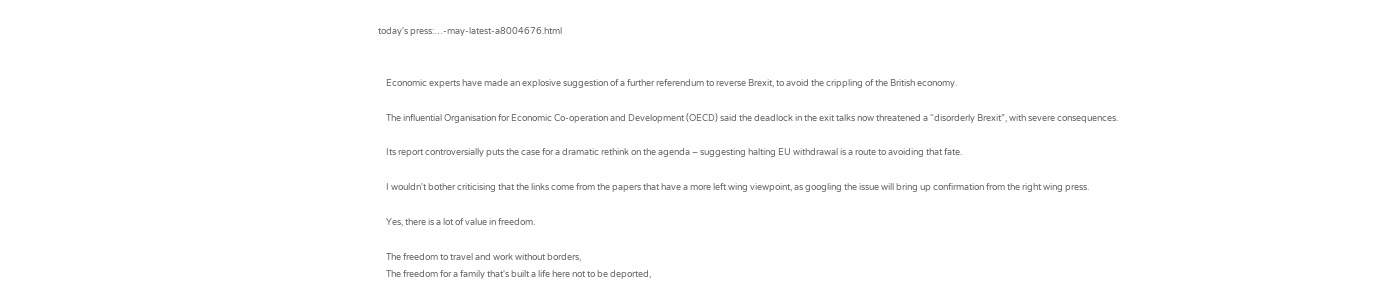today's press:…-may-latest-a8004676.html


    Economic experts have made an explosive suggestion of a further referendum to reverse Brexit, to avoid the crippling of the British economy.

    The influential Organisation for Economic Co-operation and Development (OECD) said the deadlock in the exit talks now threatened a “disorderly Brexit”, with severe consequences.

    Its report controversially puts the case for a dramatic rethink on the agenda – suggesting halting EU withdrawal is a route to avoiding that fate.

    I wouldn't bother criticising that the links come from the papers that have a more left wing viewpoint, as googling the issue will bring up confirmation from the right wing press.

    Yes, there is a lot of value in freedom.

    The freedom to travel and work without borders,
    The freedom for a family that's built a life here not to be deported,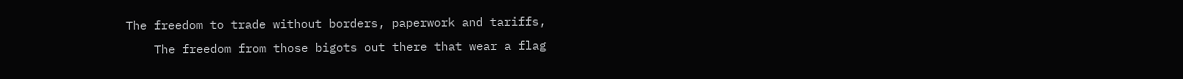The freedom to trade without borders, paperwork and tariffs,
    The freedom from those bigots out there that wear a flag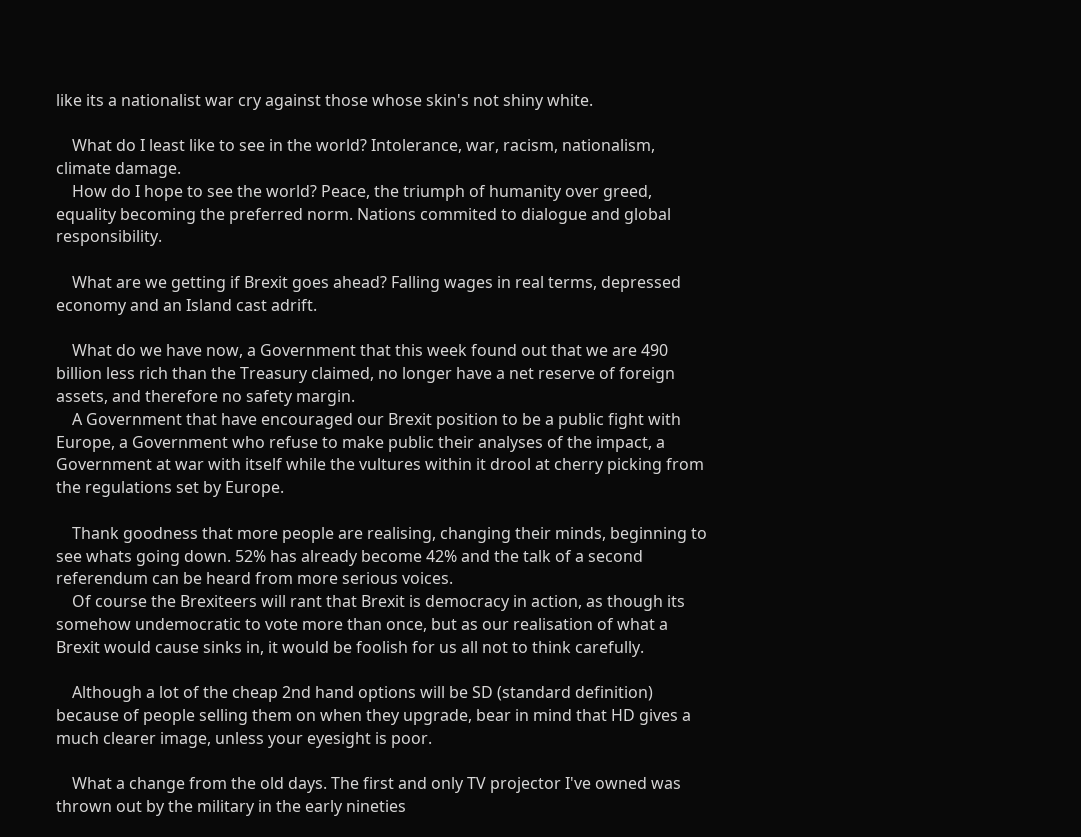like its a nationalist war cry against those whose skin's not shiny white.

    What do I least like to see in the world? Intolerance, war, racism, nationalism, climate damage.
    How do I hope to see the world? Peace, the triumph of humanity over greed, equality becoming the preferred norm. Nations commited to dialogue and global responsibility.

    What are we getting if Brexit goes ahead? Falling wages in real terms, depressed economy and an Island cast adrift.

    What do we have now, a Government that this week found out that we are 490 billion less rich than the Treasury claimed, no longer have a net reserve of foreign assets, and therefore no safety margin.
    A Government that have encouraged our Brexit position to be a public fight with Europe, a Government who refuse to make public their analyses of the impact, a Government at war with itself while the vultures within it drool at cherry picking from the regulations set by Europe.

    Thank goodness that more people are realising, changing their minds, beginning to see whats going down. 52% has already become 42% and the talk of a second referendum can be heard from more serious voices.
    Of course the Brexiteers will rant that Brexit is democracy in action, as though its somehow undemocratic to vote more than once, but as our realisation of what a Brexit would cause sinks in, it would be foolish for us all not to think carefully.

    Although a lot of the cheap 2nd hand options will be SD (standard definition) because of people selling them on when they upgrade, bear in mind that HD gives a much clearer image, unless your eyesight is poor.

    What a change from the old days. The first and only TV projector I've owned was thrown out by the military in the early nineties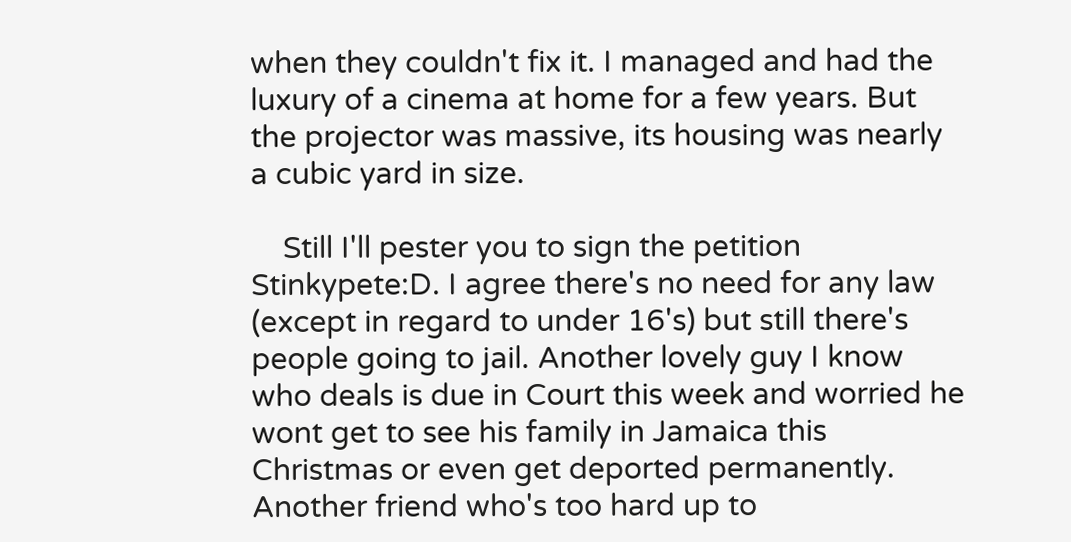when they couldn't fix it. I managed and had the luxury of a cinema at home for a few years. But the projector was massive, its housing was nearly a cubic yard in size.

    Still I'll pester you to sign the petition Stinkypete:D. I agree there's no need for any law (except in regard to under 16's) but still there's people going to jail. Another lovely guy I know who deals is due in Court this week and worried he wont get to see his family in Jamaica this Christmas or even get deported permanently. Another friend who's too hard up to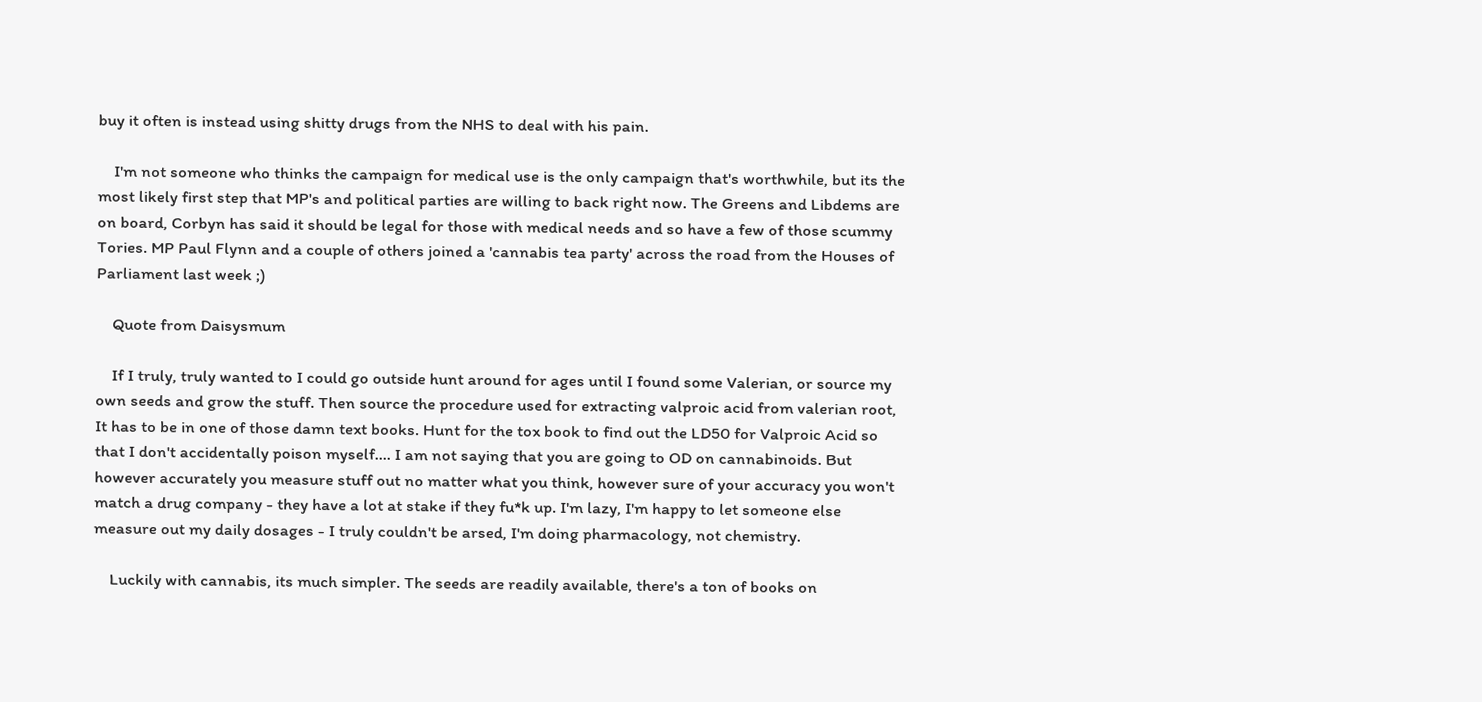buy it often is instead using shitty drugs from the NHS to deal with his pain.

    I'm not someone who thinks the campaign for medical use is the only campaign that's worthwhile, but its the most likely first step that MP's and political parties are willing to back right now. The Greens and Libdems are on board, Corbyn has said it should be legal for those with medical needs and so have a few of those scummy Tories. MP Paul Flynn and a couple of others joined a 'cannabis tea party' across the road from the Houses of Parliament last week ;)

    Quote from Daisysmum

    If I truly, truly wanted to I could go outside hunt around for ages until I found some Valerian, or source my own seeds and grow the stuff. Then source the procedure used for extracting valproic acid from valerian root, It has to be in one of those damn text books. Hunt for the tox book to find out the LD50 for Valproic Acid so that I don't accidentally poison myself.... I am not saying that you are going to OD on cannabinoids. But however accurately you measure stuff out no matter what you think, however sure of your accuracy you won't match a drug company - they have a lot at stake if they fu*k up. I'm lazy, I'm happy to let someone else measure out my daily dosages - I truly couldn't be arsed, I'm doing pharmacology, not chemistry.

    Luckily with cannabis, its much simpler. The seeds are readily available, there's a ton of books on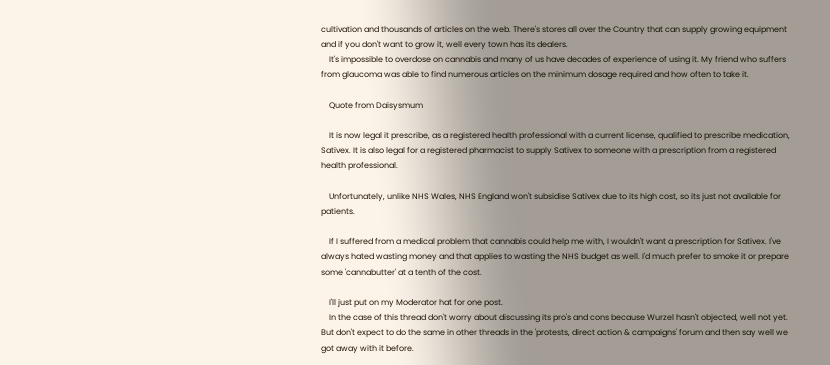cultivation and thousands of articles on the web. There's stores all over the Country that can supply growing equipment and if you don't want to grow it, well every town has its dealers.
    It's impossible to overdose on cannabis and many of us have decades of experience of using it. My friend who suffers from glaucoma was able to find numerous articles on the minimum dosage required and how often to take it.

    Quote from Daisysmum

    It is now legal it prescribe, as a registered health professional with a current license, qualified to prescribe medication, Sativex. It is also legal for a registered pharmacist to supply Sativex to someone with a prescription from a registered health professional.

    Unfortunately, unlike NHS Wales, NHS England won't subsidise Sativex due to its high cost, so its just not available for patients.

    If I suffered from a medical problem that cannabis could help me with, I wouldn't want a prescription for Sativex. I've always hated wasting money and that applies to wasting the NHS budget as well. I'd much prefer to smoke it or prepare some 'cannabutter' at a tenth of the cost.

    I'll just put on my Moderator hat for one post.
    In the case of this thread don't worry about discussing its pro's and cons because Wurzel hasn't objected, well not yet. But don't expect to do the same in other threads in the 'protests, direct action & campaigns' forum and then say well we got away with it before.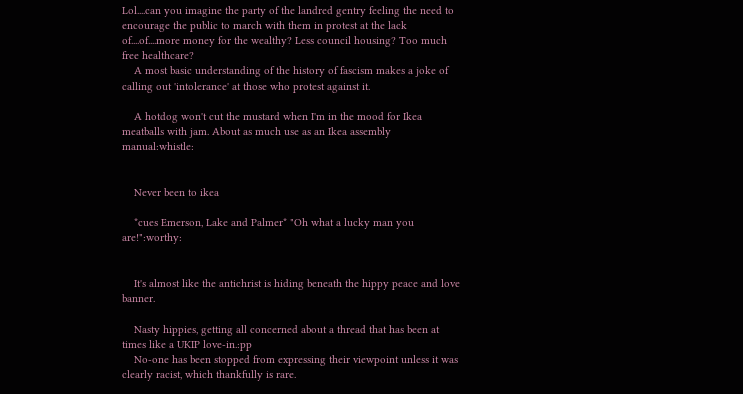Lol....can you imagine the party of the landred gentry feeling the need to encourage the public to march with them in protest at the lack of....of....more money for the wealthy? Less council housing? Too much free healthcare?
    A most basic understanding of the history of fascism makes a joke of calling out 'intolerance' at those who protest against it.

    A hotdog won't cut the mustard when I'm in the mood for Ikea meatballs with jam. About as much use as an Ikea assembly manual:whistle:


    Never been to ikea

    *cues Emerson, Lake and Palmer* "Oh what a lucky man you are!":worthy:


    It's almost like the antichrist is hiding beneath the hippy peace and love banner.

    Nasty hippies, getting all concerned about a thread that has been at times like a UKIP love-in.:pp
    No-one has been stopped from expressing their viewpoint unless it was clearly racist, which thankfully is rare.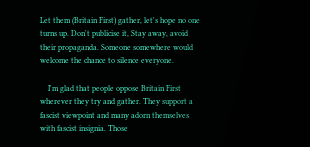Let them (Britain First) gather, let's hope no one turns up. Don't publicise it, Stay away, avoid their propaganda. Someone somewhere would welcome the chance to silence everyone.

    I'm glad that people oppose Britain First wherever they try and gather. They support a fascist viewpoint and many adorn themselves with fascist insignia. Those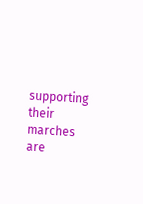supporting their marches are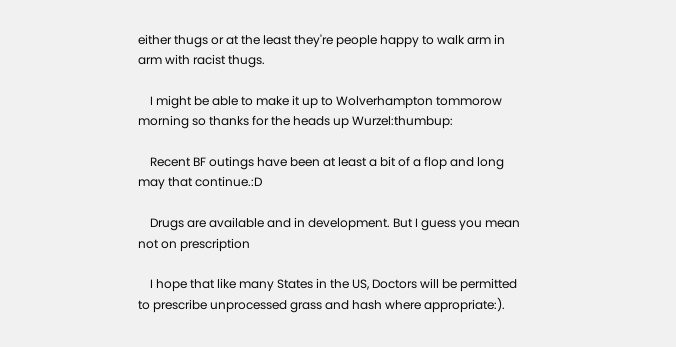either thugs or at the least they're people happy to walk arm in arm with racist thugs.

    I might be able to make it up to Wolverhampton tommorow morning so thanks for the heads up Wurzel:thumbup:

    Recent BF outings have been at least a bit of a flop and long may that continue.:D

    Drugs are available and in development. But I guess you mean not on prescription

    I hope that like many States in the US, Doctors will be permitted to prescribe unprocessed grass and hash where appropriate:).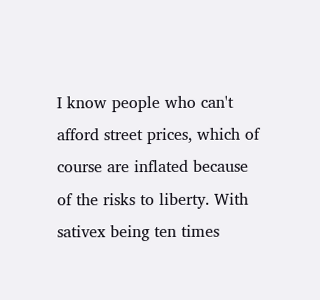I know people who can't afford street prices, which of course are inflated because of the risks to liberty. With sativex being ten times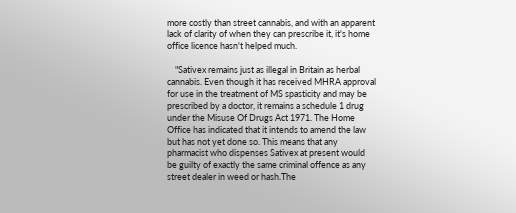more costly than street cannabis, and with an apparent lack of clarity of when they can prescribe it, it's home office licence hasn't helped much.

    "Sativex remains just as illegal in Britain as herbal cannabis. Even though it has received MHRA approval for use in the treatment of MS spasticity and may be prescribed by a doctor, it remains a schedule 1 drug under the Misuse Of Drugs Act 1971. The Home Office has indicated that it intends to amend the law but has not yet done so. This means that any pharmacist who dispenses Sativex at present would be guilty of exactly the same criminal offence as any street dealer in weed or hash.The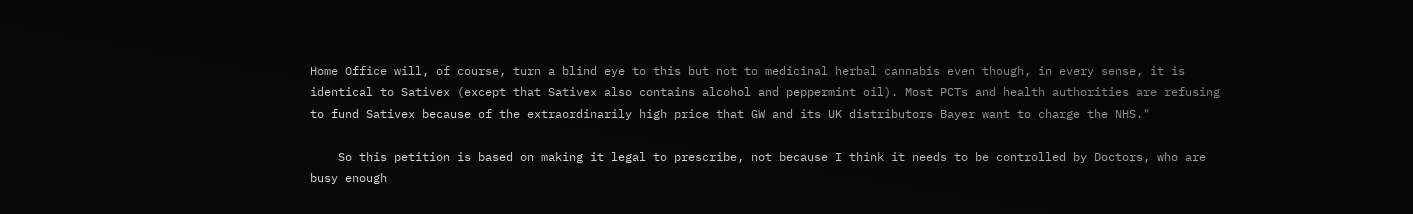Home Office will, of course, turn a blind eye to this but not to medicinal herbal cannabis even though, in every sense, it is identical to Sativex (except that Sativex also contains alcohol and peppermint oil). Most PCTs and health authorities are refusing to fund Sativex because of the extraordinarily high price that GW and its UK distributors Bayer want to charge the NHS."

    So this petition is based on making it legal to prescribe, not because I think it needs to be controlled by Doctors, who are busy enough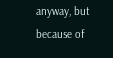anyway, but because of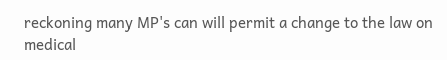reckoning many MP's can will permit a change to the law on medical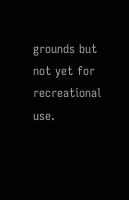grounds but not yet for recreational use.